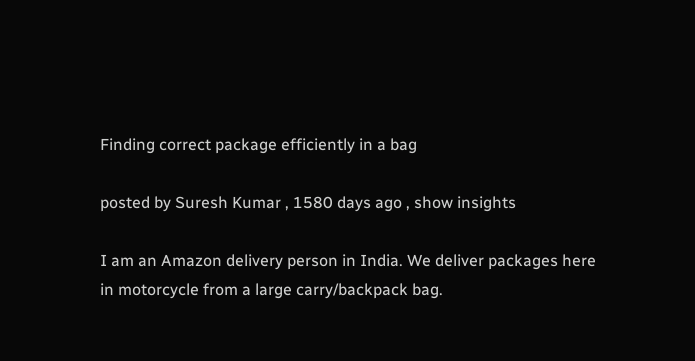Finding correct package efficiently in a bag

posted by Suresh Kumar , 1580 days ago , show insights

I am an Amazon delivery person in India. We deliver packages here in motorcycle from a large carry/backpack bag.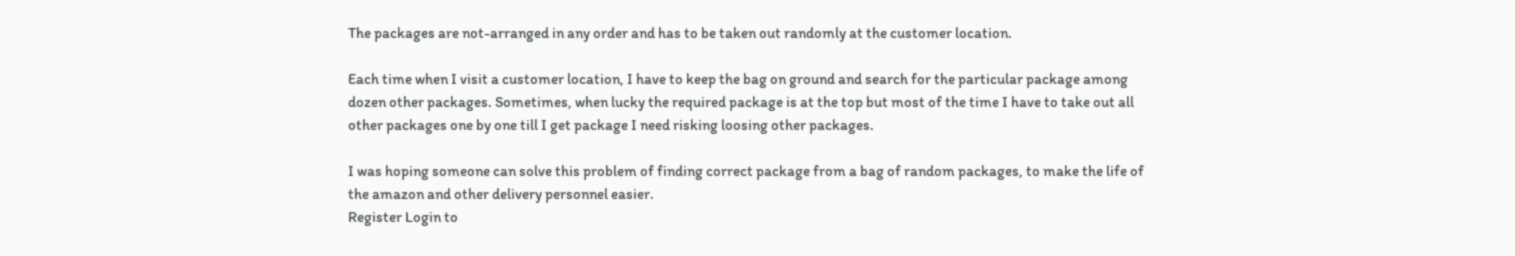The packages are not-arranged in any order and has to be taken out randomly at the customer location.

Each time when I visit a customer location, I have to keep the bag on ground and search for the particular package among dozen other packages. Sometimes, when lucky the required package is at the top but most of the time I have to take out all other packages one by one till I get package I need risking loosing other packages.

I was hoping someone can solve this problem of finding correct package from a bag of random packages, to make the life of the amazon and other delivery personnel easier.
Register Login to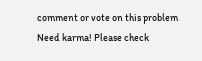comment or vote on this problem
Need karma! Please check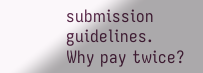submission guidelines.
Why pay twice?